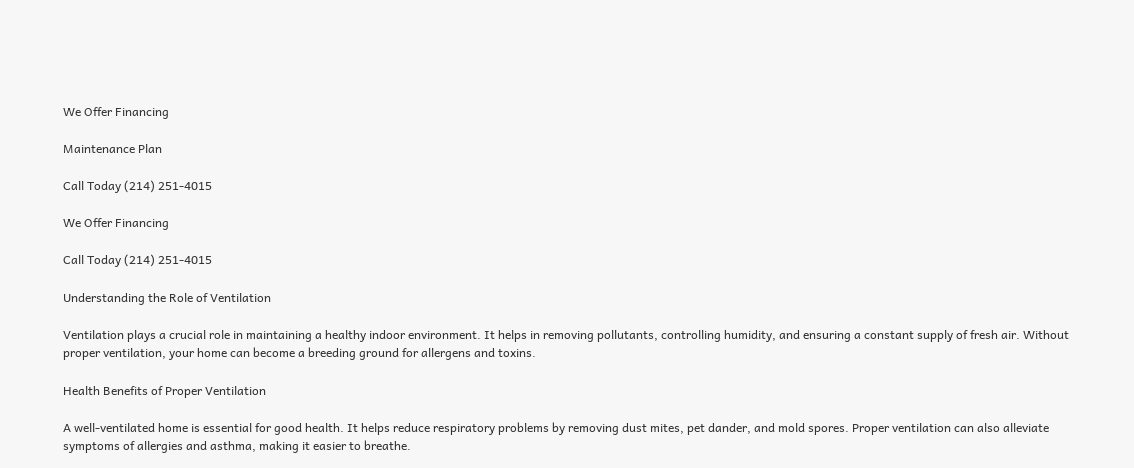We Offer Financing

Maintenance Plan

Call Today (214) 251-4015

We Offer Financing

Call Today (214) 251-4015

Understanding the Role of Ventilation

Ventilation plays a crucial role in maintaining a healthy indoor environment. It helps in removing pollutants, controlling humidity, and ensuring a constant supply of fresh air. Without proper ventilation, your home can become a breeding ground for allergens and toxins.

Health Benefits of Proper Ventilation

A well-ventilated home is essential for good health. It helps reduce respiratory problems by removing dust mites, pet dander, and mold spores. Proper ventilation can also alleviate symptoms of allergies and asthma, making it easier to breathe.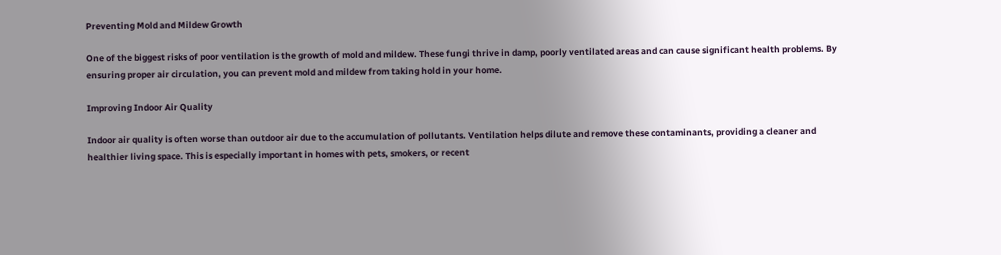Preventing Mold and Mildew Growth

One of the biggest risks of poor ventilation is the growth of mold and mildew. These fungi thrive in damp, poorly ventilated areas and can cause significant health problems. By ensuring proper air circulation, you can prevent mold and mildew from taking hold in your home.

Improving Indoor Air Quality

Indoor air quality is often worse than outdoor air due to the accumulation of pollutants. Ventilation helps dilute and remove these contaminants, providing a cleaner and healthier living space. This is especially important in homes with pets, smokers, or recent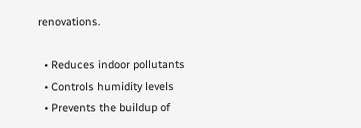renovations.

  • Reduces indoor pollutants
  • Controls humidity levels
  • Prevents the buildup of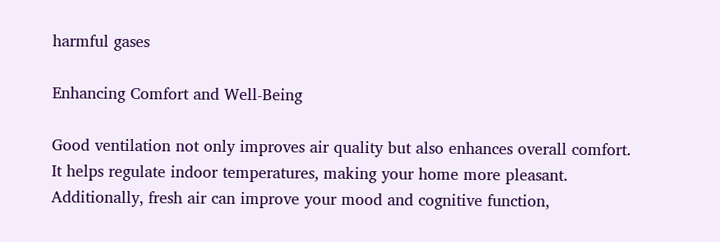harmful gases

Enhancing Comfort and Well-Being

Good ventilation not only improves air quality but also enhances overall comfort. It helps regulate indoor temperatures, making your home more pleasant. Additionally, fresh air can improve your mood and cognitive function,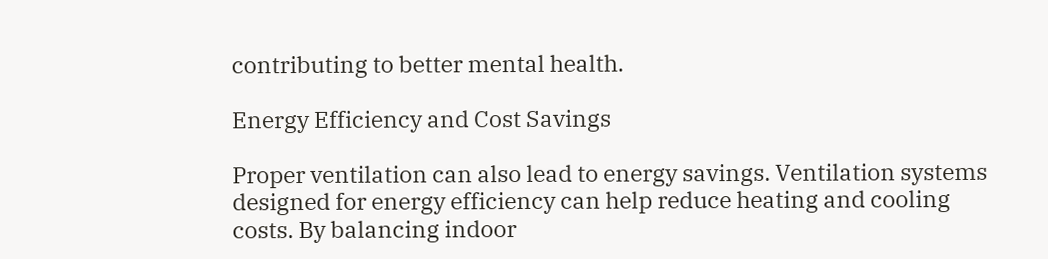contributing to better mental health.

Energy Efficiency and Cost Savings

Proper ventilation can also lead to energy savings. Ventilation systems designed for energy efficiency can help reduce heating and cooling costs. By balancing indoor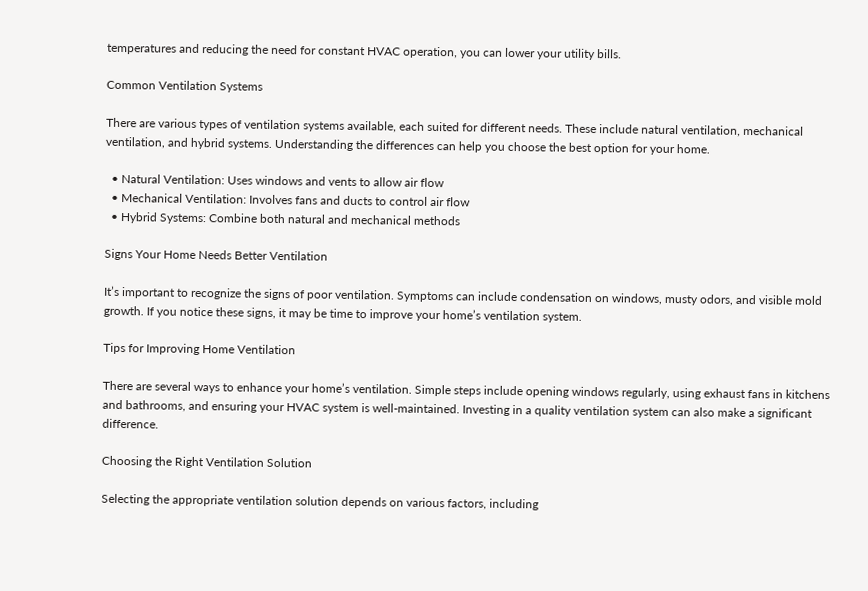temperatures and reducing the need for constant HVAC operation, you can lower your utility bills.

Common Ventilation Systems

There are various types of ventilation systems available, each suited for different needs. These include natural ventilation, mechanical ventilation, and hybrid systems. Understanding the differences can help you choose the best option for your home.

  • Natural Ventilation: Uses windows and vents to allow air flow
  • Mechanical Ventilation: Involves fans and ducts to control air flow
  • Hybrid Systems: Combine both natural and mechanical methods

Signs Your Home Needs Better Ventilation

It’s important to recognize the signs of poor ventilation. Symptoms can include condensation on windows, musty odors, and visible mold growth. If you notice these signs, it may be time to improve your home’s ventilation system.

Tips for Improving Home Ventilation

There are several ways to enhance your home’s ventilation. Simple steps include opening windows regularly, using exhaust fans in kitchens and bathrooms, and ensuring your HVAC system is well-maintained. Investing in a quality ventilation system can also make a significant difference.

Choosing the Right Ventilation Solution

Selecting the appropriate ventilation solution depends on various factors, including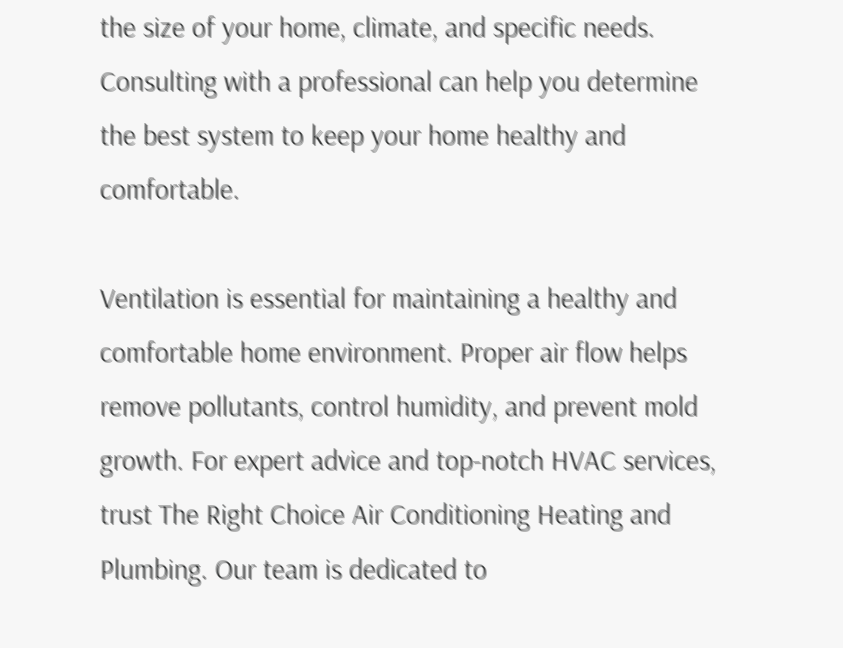the size of your home, climate, and specific needs. Consulting with a professional can help you determine the best system to keep your home healthy and comfortable.

Ventilation is essential for maintaining a healthy and comfortable home environment. Proper air flow helps remove pollutants, control humidity, and prevent mold growth. For expert advice and top-notch HVAC services, trust The Right Choice Air Conditioning Heating and Plumbing. Our team is dedicated to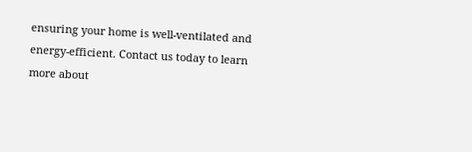ensuring your home is well-ventilated and energy-efficient. Contact us today to learn more about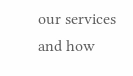our services and how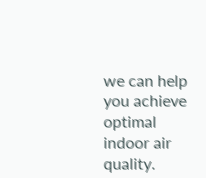we can help you achieve optimal indoor air quality.